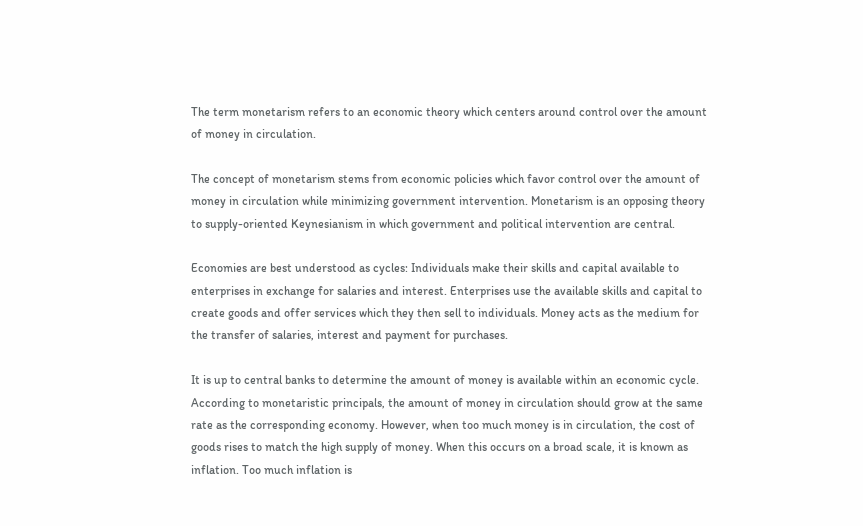The term monetarism refers to an economic theory which centers around control over the amount of money in circulation.

The concept of monetarism stems from economic policies which favor control over the amount of money in circulation while minimizing government intervention. Monetarism is an opposing theory to supply-oriented Keynesianism in which government and political intervention are central.

Economies are best understood as cycles: Individuals make their skills and capital available to enterprises in exchange for salaries and interest. Enterprises use the available skills and capital to create goods and offer services which they then sell to individuals. Money acts as the medium for the transfer of salaries, interest and payment for purchases.

It is up to central banks to determine the amount of money is available within an economic cycle. According to monetaristic principals, the amount of money in circulation should grow at the same rate as the corresponding economy. However, when too much money is in circulation, the cost of goods rises to match the high supply of money. When this occurs on a broad scale, it is known as inflation. Too much inflation is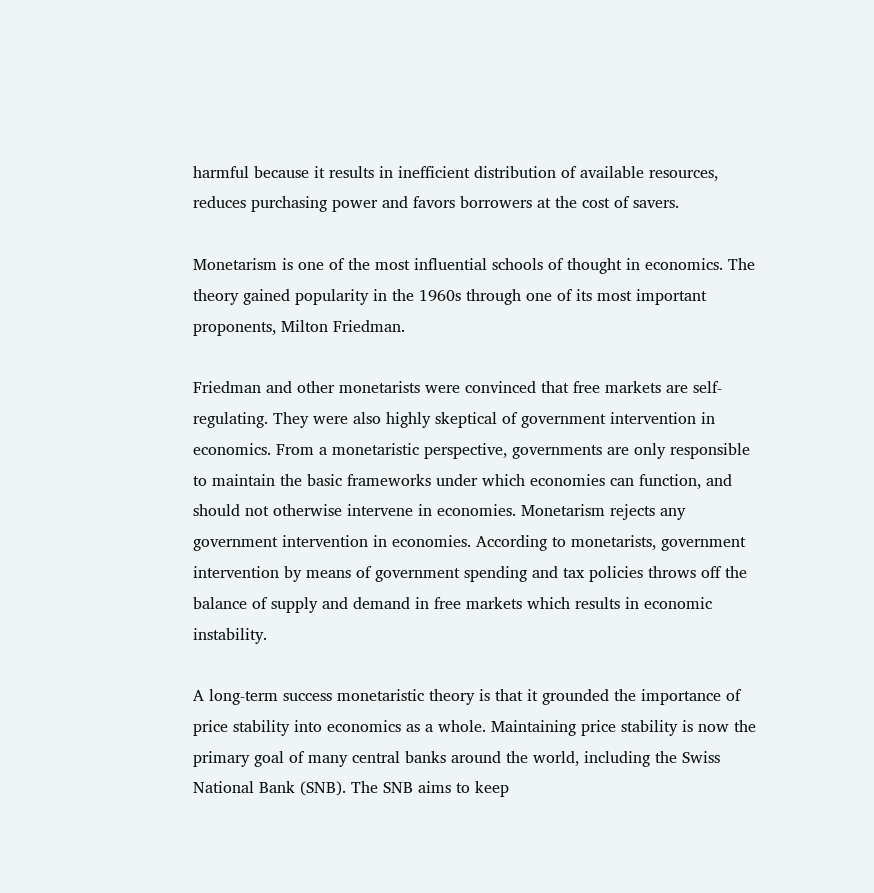harmful because it results in inefficient distribution of available resources, reduces purchasing power and favors borrowers at the cost of savers.

Monetarism is one of the most influential schools of thought in economics. The theory gained popularity in the 1960s through one of its most important proponents, Milton Friedman.

Friedman and other monetarists were convinced that free markets are self-regulating. They were also highly skeptical of government intervention in economics. From a monetaristic perspective, governments are only responsible to maintain the basic frameworks under which economies can function, and should not otherwise intervene in economies. Monetarism rejects any government intervention in economies. According to monetarists, government intervention by means of government spending and tax policies throws off the balance of supply and demand in free markets which results in economic instability.

A long-term success monetaristic theory is that it grounded the importance of price stability into economics as a whole. Maintaining price stability is now the primary goal of many central banks around the world, including the Swiss National Bank (SNB). The SNB aims to keep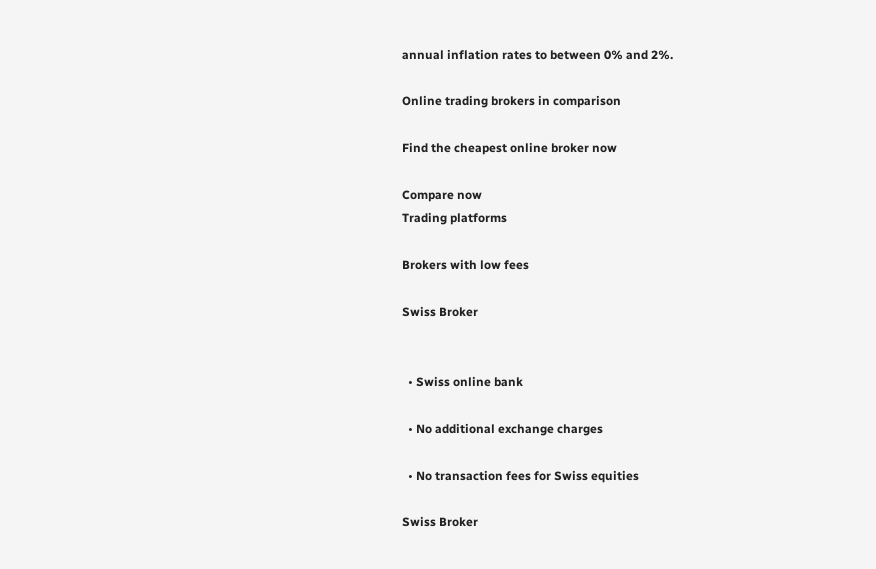annual inflation rates to between 0% and 2%.

Online trading brokers in comparison

Find the cheapest online broker now

Compare now
Trading platforms

Brokers with low fees

Swiss Broker


  • Swiss online bank

  • No additional exchange charges

  • No transaction fees for Swiss equities

Swiss Broker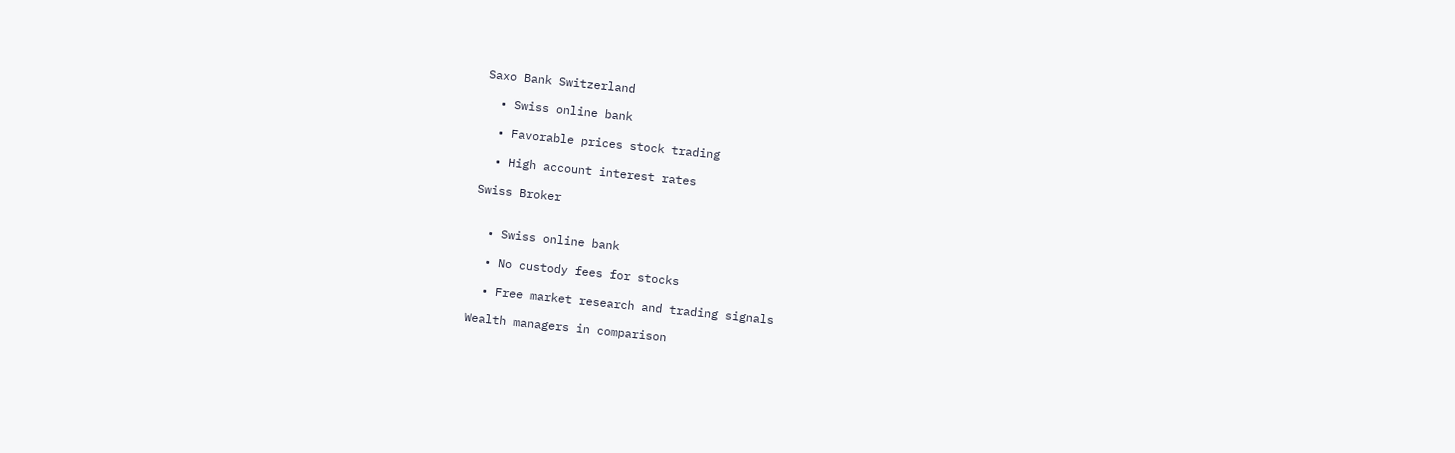Saxo Bank Switzerland

  • Swiss online bank

  • Favorable prices stock trading

  • High account interest rates

Swiss Broker


  • Swiss online bank

  • No custody fees for stocks

  • Free market research and trading signals

Wealth managers in comparison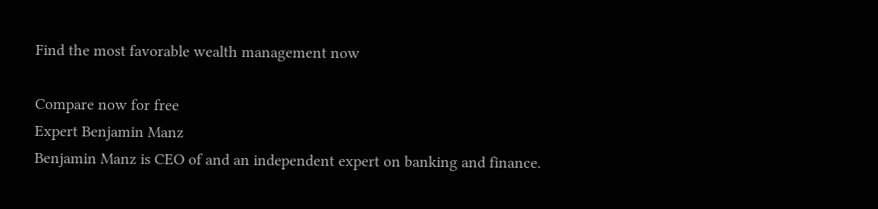Find the most favorable wealth management now

Compare now for free
Expert Benjamin Manz
Benjamin Manz is CEO of and an independent expert on banking and finance.